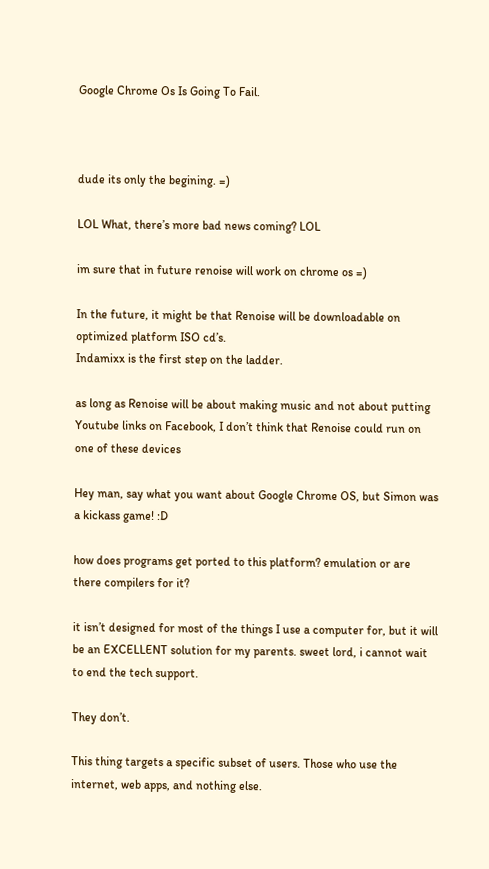Google Chrome Os Is Going To Fail.



dude its only the begining. =)

LOL What, there’s more bad news coming? LOL

im sure that in future renoise will work on chrome os =)

In the future, it might be that Renoise will be downloadable on optimized platform ISO cd’s.
Indamixx is the first step on the ladder.

as long as Renoise will be about making music and not about putting Youtube links on Facebook, I don’t think that Renoise could run on one of these devices

Hey man, say what you want about Google Chrome OS, but Simon was a kickass game! :D

how does programs get ported to this platform? emulation or are there compilers for it?

it isn’t designed for most of the things I use a computer for, but it will be an EXCELLENT solution for my parents. sweet lord, i cannot wait to end the tech support.

They don’t.

This thing targets a specific subset of users. Those who use the internet, web apps, and nothing else.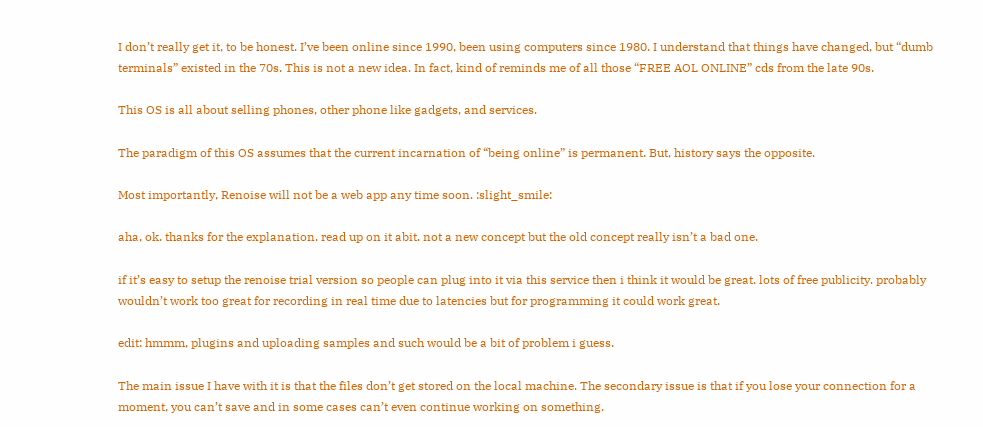I don’t really get it, to be honest. I’ve been online since 1990, been using computers since 1980. I understand that things have changed, but “dumb terminals” existed in the 70s. This is not a new idea. In fact, kind of reminds me of all those “FREE AOL ONLINE” cds from the late 90s.

This OS is all about selling phones, other phone like gadgets, and services.

The paradigm of this OS assumes that the current incarnation of “being online” is permanent. But, history says the opposite.

Most importantly, Renoise will not be a web app any time soon. :slight_smile:

aha, ok. thanks for the explanation. read up on it abit. not a new concept but the old concept really isn’t a bad one.

if it’s easy to setup the renoise trial version so people can plug into it via this service then i think it would be great. lots of free publicity. probably wouldn’t work too great for recording in real time due to latencies but for programming it could work great.

edit: hmmm, plugins and uploading samples and such would be a bit of problem i guess.

The main issue I have with it is that the files don’t get stored on the local machine. The secondary issue is that if you lose your connection for a moment, you can’t save and in some cases can’t even continue working on something.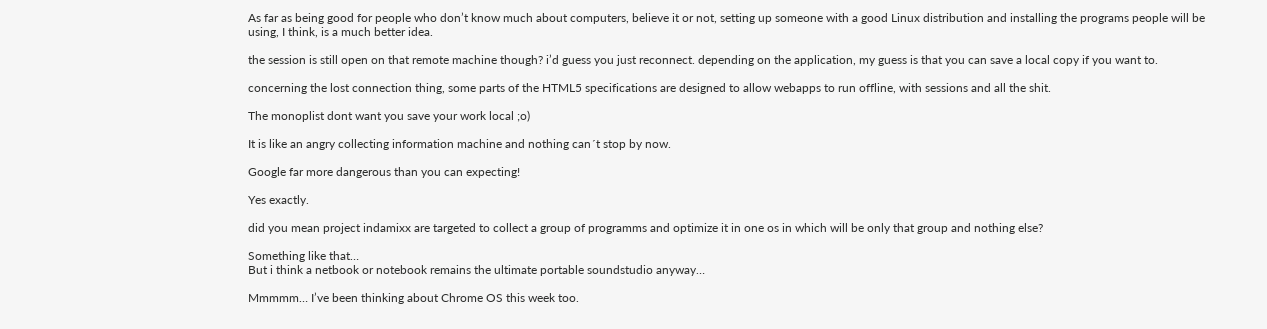As far as being good for people who don’t know much about computers, believe it or not, setting up someone with a good Linux distribution and installing the programs people will be using, I think, is a much better idea.

the session is still open on that remote machine though? i’d guess you just reconnect. depending on the application, my guess is that you can save a local copy if you want to.

concerning the lost connection thing, some parts of the HTML5 specifications are designed to allow webapps to run offline, with sessions and all the shit.

The monoplist dont want you save your work local ;o)

It is like an angry collecting information machine and nothing can´t stop by now.

Google far more dangerous than you can expecting!

Yes exactly.

did you mean project indamixx are targeted to collect a group of programms and optimize it in one os in which will be only that group and nothing else?

Something like that…
But i think a netbook or notebook remains the ultimate portable soundstudio anyway…

Mmmmm… I’ve been thinking about Chrome OS this week too.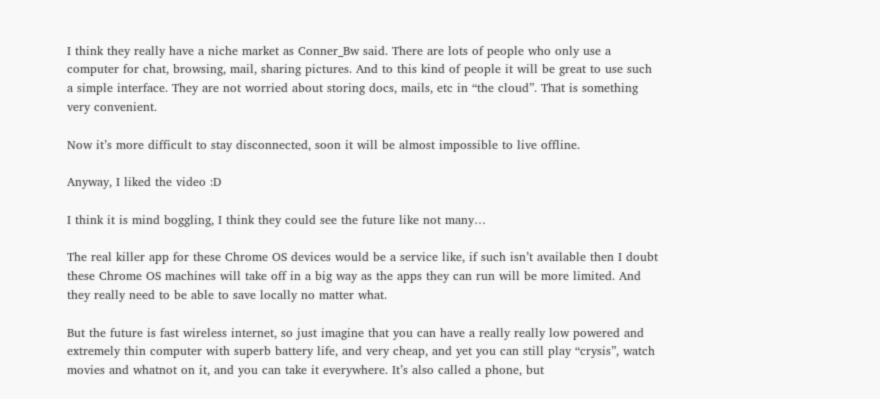I think they really have a niche market as Conner_Bw said. There are lots of people who only use a computer for chat, browsing, mail, sharing pictures. And to this kind of people it will be great to use such a simple interface. They are not worried about storing docs, mails, etc in “the cloud”. That is something very convenient.

Now it’s more difficult to stay disconnected, soon it will be almost impossible to live offline.

Anyway, I liked the video :D

I think it is mind boggling, I think they could see the future like not many…

The real killer app for these Chrome OS devices would be a service like, if such isn’t available then I doubt these Chrome OS machines will take off in a big way as the apps they can run will be more limited. And they really need to be able to save locally no matter what.

But the future is fast wireless internet, so just imagine that you can have a really really low powered and extremely thin computer with superb battery life, and very cheap, and yet you can still play “crysis”, watch movies and whatnot on it, and you can take it everywhere. It’s also called a phone, but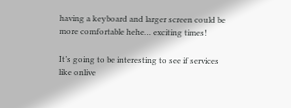having a keyboard and larger screen could be more comfortable hehe… exciting times!

It’s going to be interesting to see if services like onlive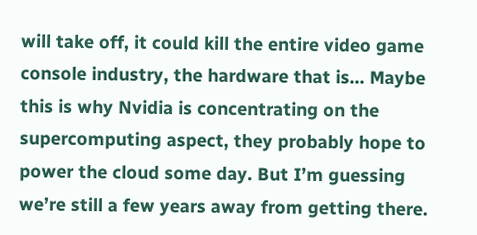will take off, it could kill the entire video game console industry, the hardware that is… Maybe this is why Nvidia is concentrating on the supercomputing aspect, they probably hope to power the cloud some day. But I’m guessing we’re still a few years away from getting there.